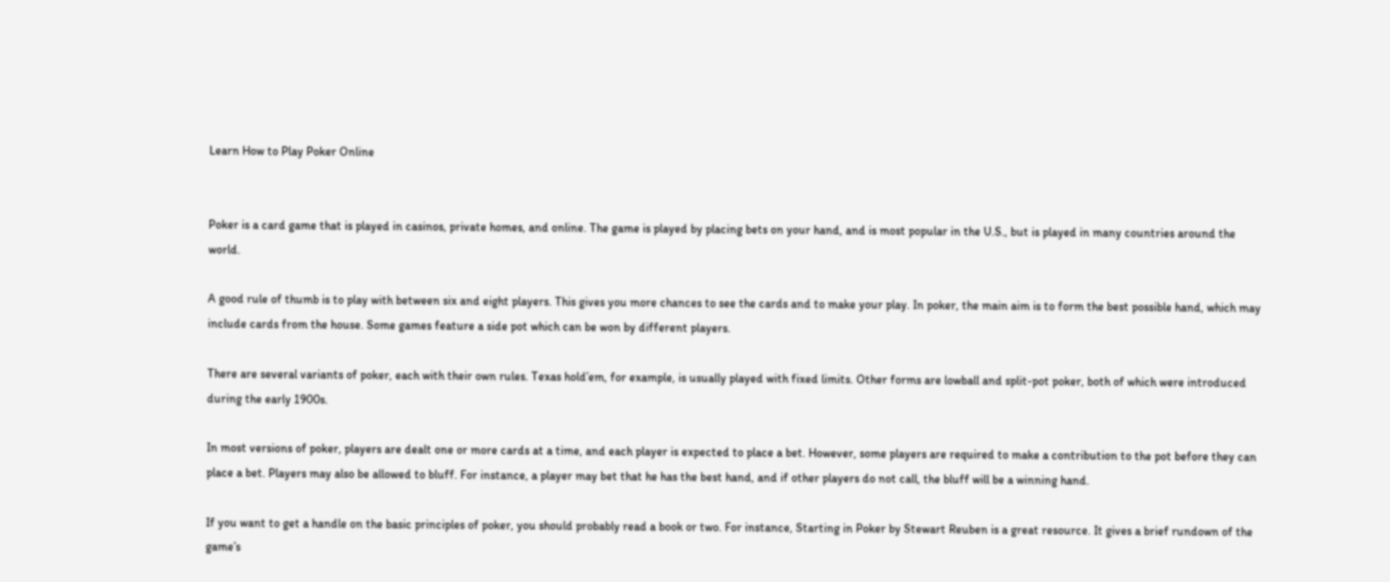Learn How to Play Poker Online


Poker is a card game that is played in casinos, private homes, and online. The game is played by placing bets on your hand, and is most popular in the U.S., but is played in many countries around the world.

A good rule of thumb is to play with between six and eight players. This gives you more chances to see the cards and to make your play. In poker, the main aim is to form the best possible hand, which may include cards from the house. Some games feature a side pot which can be won by different players.

There are several variants of poker, each with their own rules. Texas hold’em, for example, is usually played with fixed limits. Other forms are lowball and split-pot poker, both of which were introduced during the early 1900s.

In most versions of poker, players are dealt one or more cards at a time, and each player is expected to place a bet. However, some players are required to make a contribution to the pot before they can place a bet. Players may also be allowed to bluff. For instance, a player may bet that he has the best hand, and if other players do not call, the bluff will be a winning hand.

If you want to get a handle on the basic principles of poker, you should probably read a book or two. For instance, Starting in Poker by Stewart Reuben is a great resource. It gives a brief rundown of the game’s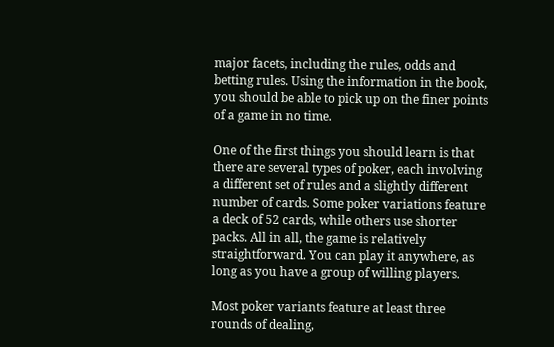major facets, including the rules, odds and betting rules. Using the information in the book, you should be able to pick up on the finer points of a game in no time.

One of the first things you should learn is that there are several types of poker, each involving a different set of rules and a slightly different number of cards. Some poker variations feature a deck of 52 cards, while others use shorter packs. All in all, the game is relatively straightforward. You can play it anywhere, as long as you have a group of willing players.

Most poker variants feature at least three rounds of dealing,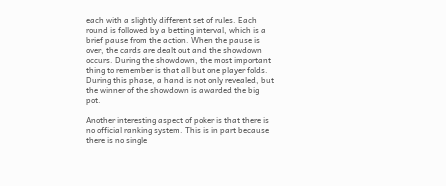each with a slightly different set of rules. Each round is followed by a betting interval, which is a brief pause from the action. When the pause is over, the cards are dealt out and the showdown occurs. During the showdown, the most important thing to remember is that all but one player folds. During this phase, a hand is not only revealed, but the winner of the showdown is awarded the big pot.

Another interesting aspect of poker is that there is no official ranking system. This is in part because there is no single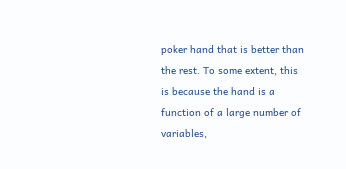poker hand that is better than the rest. To some extent, this is because the hand is a function of a large number of variables,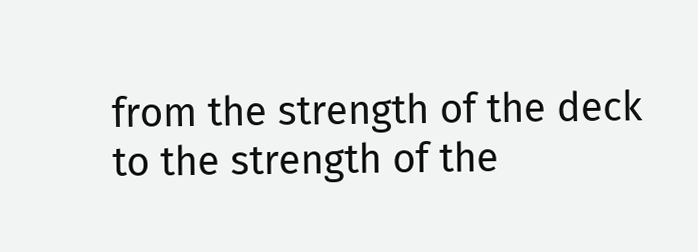from the strength of the deck to the strength of the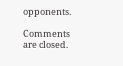opponents.

Comments are closed.